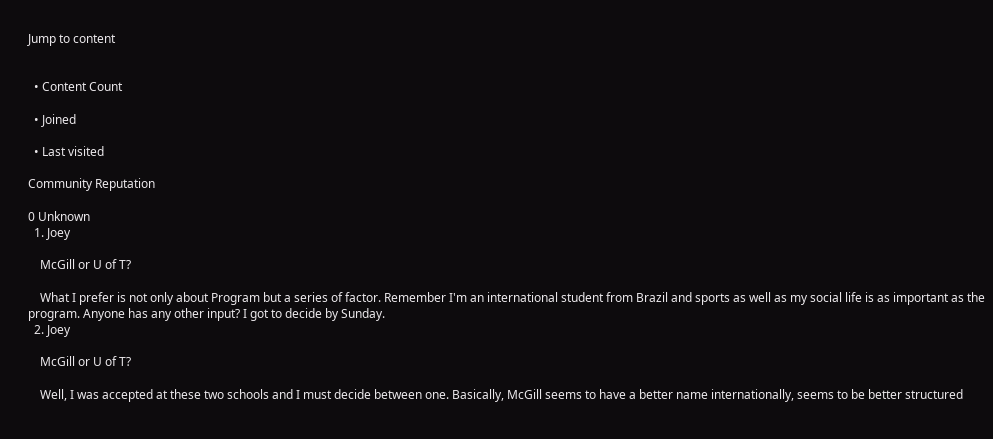Jump to content


  • Content Count

  • Joined

  • Last visited

Community Reputation

0 Unknown
  1. Joey

    McGill or U of T?

    What I prefer is not only about Program but a series of factor. Remember I'm an international student from Brazil and sports as well as my social life is as important as the program. Anyone has any other input? I got to decide by Sunday.
  2. Joey

    McGill or U of T?

    Well, I was accepted at these two schools and I must decide between one. Basically, McGill seems to have a better name internationally, seems to be better structured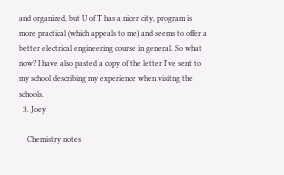and organized, but U of T has a nicer city, program is more practical (which appeals to me) and seems to offer a better electrical engineering course in general. So what now? I have also pasted a copy of the letter I've sent to my school describing my experience when visitng the schools.
  3. Joey

    Chemistry notes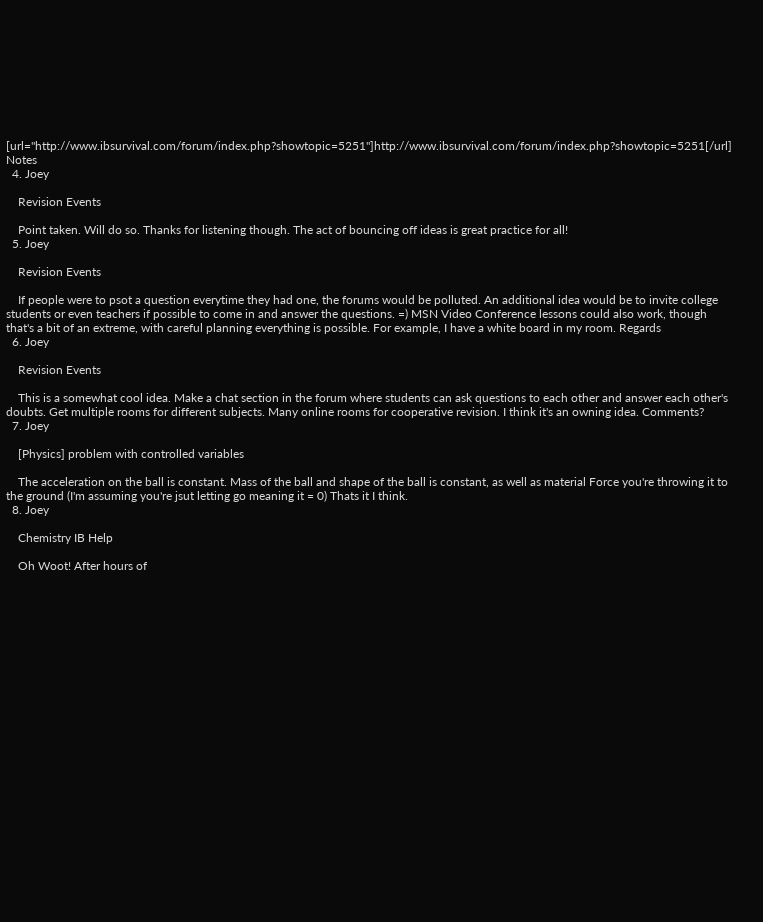[url="http://www.ibsurvival.com/forum/index.php?showtopic=5251"]http://www.ibsurvival.com/forum/index.php?showtopic=5251[/url] Notes
  4. Joey

    Revision Events

    Point taken. Will do so. Thanks for listening though. The act of bouncing off ideas is great practice for all!
  5. Joey

    Revision Events

    If people were to psot a question everytime they had one, the forums would be polluted. An additional idea would be to invite college students or even teachers if possible to come in and answer the questions. =) MSN Video Conference lessons could also work, though that's a bit of an extreme, with careful planning everything is possible. For example, I have a white board in my room. Regards
  6. Joey

    Revision Events

    This is a somewhat cool idea. Make a chat section in the forum where students can ask questions to each other and answer each other's doubts. Get multiple rooms for different subjects. Many online rooms for cooperative revision. I think it's an owning idea. Comments?
  7. Joey

    [Physics] problem with controlled variables

    The acceleration on the ball is constant. Mass of the ball and shape of the ball is constant, as well as material Force you're throwing it to the ground (I'm assuming you're jsut letting go meaning it = 0) Thats it I think.
  8. Joey

    Chemistry IB Help

    Oh Woot! After hours of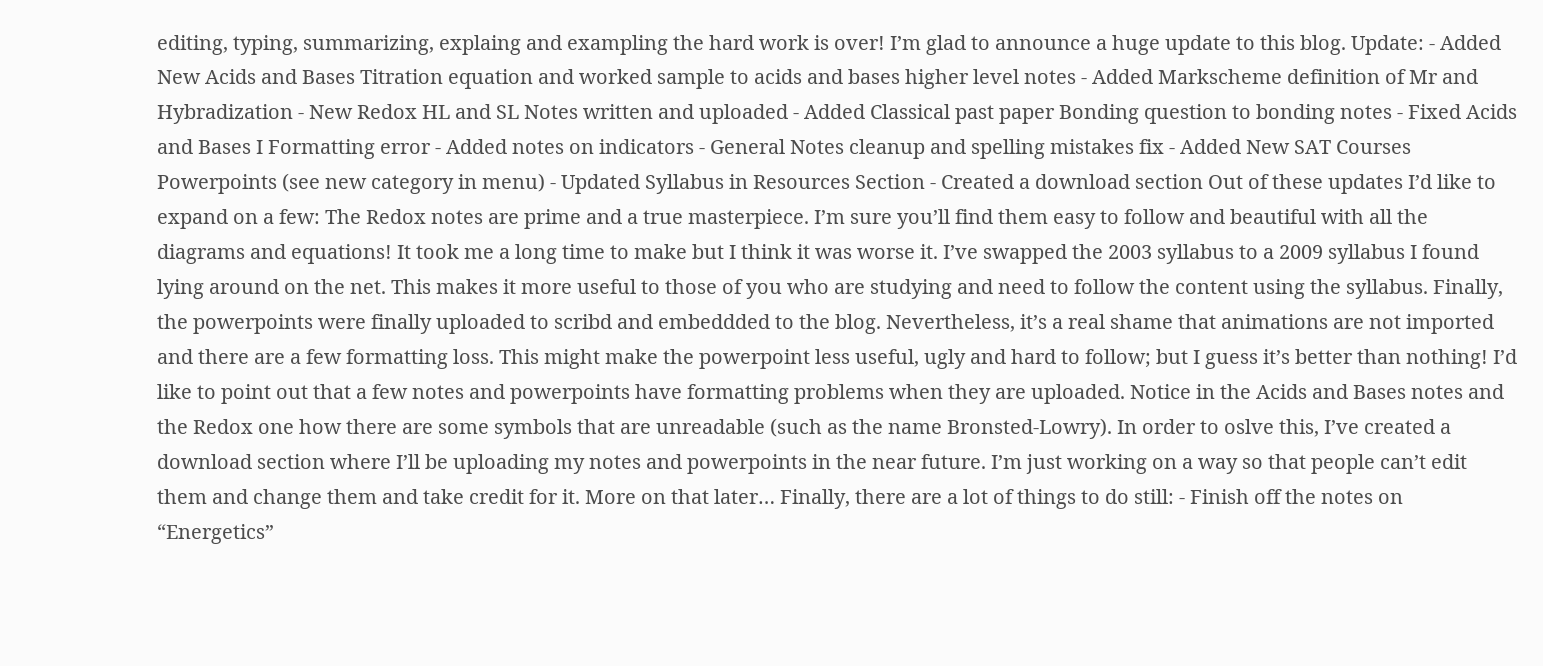editing, typing, summarizing, explaing and exampling the hard work is over! I’m glad to announce a huge update to this blog. Update: - Added New Acids and Bases Titration equation and worked sample to acids and bases higher level notes - Added Markscheme definition of Mr and Hybradization - New Redox HL and SL Notes written and uploaded - Added Classical past paper Bonding question to bonding notes - Fixed Acids and Bases I Formatting error - Added notes on indicators - General Notes cleanup and spelling mistakes fix - Added New SAT Courses Powerpoints (see new category in menu) - Updated Syllabus in Resources Section - Created a download section Out of these updates I’d like to expand on a few: The Redox notes are prime and a true masterpiece. I’m sure you’ll find them easy to follow and beautiful with all the diagrams and equations! It took me a long time to make but I think it was worse it. I’ve swapped the 2003 syllabus to a 2009 syllabus I found lying around on the net. This makes it more useful to those of you who are studying and need to follow the content using the syllabus. Finally, the powerpoints were finally uploaded to scribd and embeddded to the blog. Nevertheless, it’s a real shame that animations are not imported and there are a few formatting loss. This might make the powerpoint less useful, ugly and hard to follow; but I guess it’s better than nothing! I’d like to point out that a few notes and powerpoints have formatting problems when they are uploaded. Notice in the Acids and Bases notes and the Redox one how there are some symbols that are unreadable (such as the name Bronsted-Lowry). In order to oslve this, I’ve created a download section where I’ll be uploading my notes and powerpoints in the near future. I’m just working on a way so that people can’t edit them and change them and take credit for it. More on that later… Finally, there are a lot of things to do still: - Finish off the notes on “Energetics”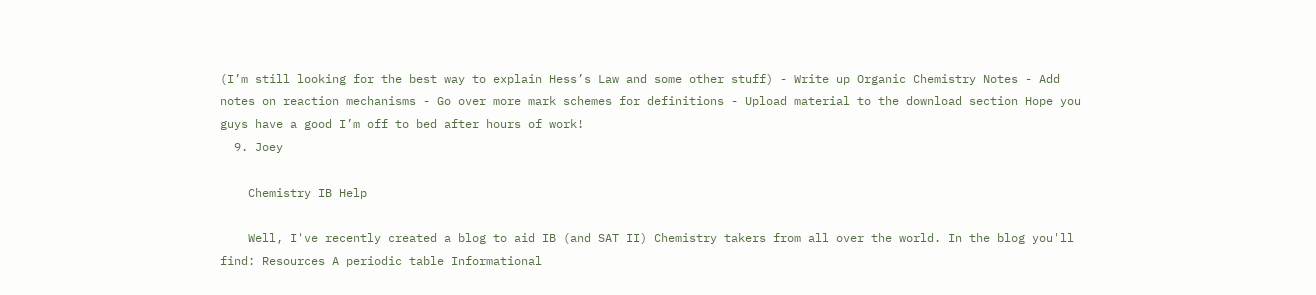(I’m still looking for the best way to explain Hess’s Law and some other stuff) - Write up Organic Chemistry Notes - Add notes on reaction mechanisms - Go over more mark schemes for definitions - Upload material to the download section Hope you guys have a good I’m off to bed after hours of work!
  9. Joey

    Chemistry IB Help

    Well, I've recently created a blog to aid IB (and SAT II) Chemistry takers from all over the world. In the blog you'll find: Resources A periodic table Informational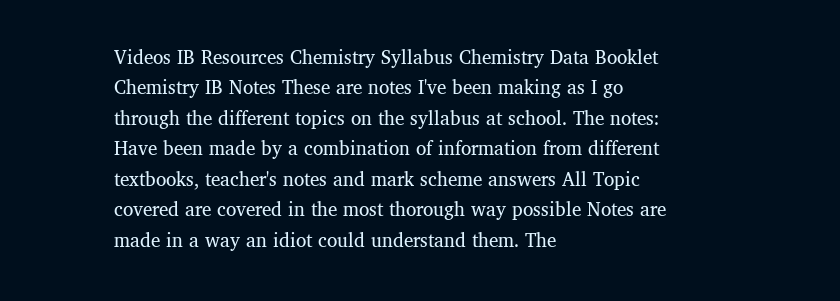Videos IB Resources Chemistry Syllabus Chemistry Data Booklet Chemistry IB Notes These are notes I've been making as I go through the different topics on the syllabus at school. The notes: Have been made by a combination of information from different textbooks, teacher's notes and mark scheme answers All Topic covered are covered in the most thorough way possible Notes are made in a way an idiot could understand them. The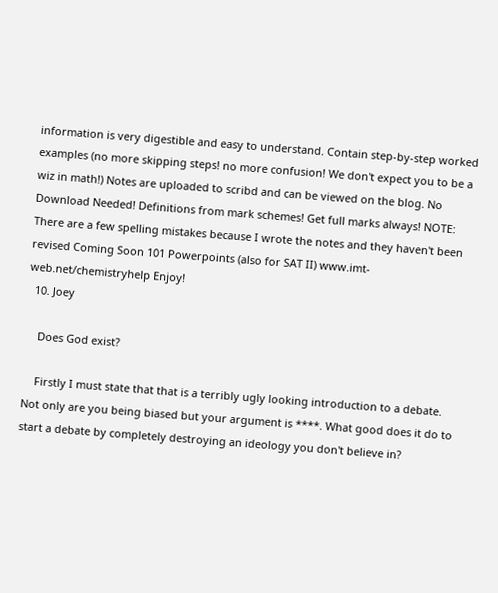information is very digestible and easy to understand. Contain step-by-step worked examples (no more skipping steps! no more confusion! We don't expect you to be a wiz in math!) Notes are uploaded to scribd and can be viewed on the blog. No Download Needed! Definitions from mark schemes! Get full marks always! NOTE: There are a few spelling mistakes because I wrote the notes and they haven't been revised Coming Soon 101 Powerpoints (also for SAT II) www.imt-web.net/chemistryhelp Enjoy!
  10. Joey

    Does God exist?

    Firstly I must state that that is a terribly ugly looking introduction to a debate. Not only are you being biased but your argument is ****. What good does it do to start a debate by completely destroying an ideology you don't believe in?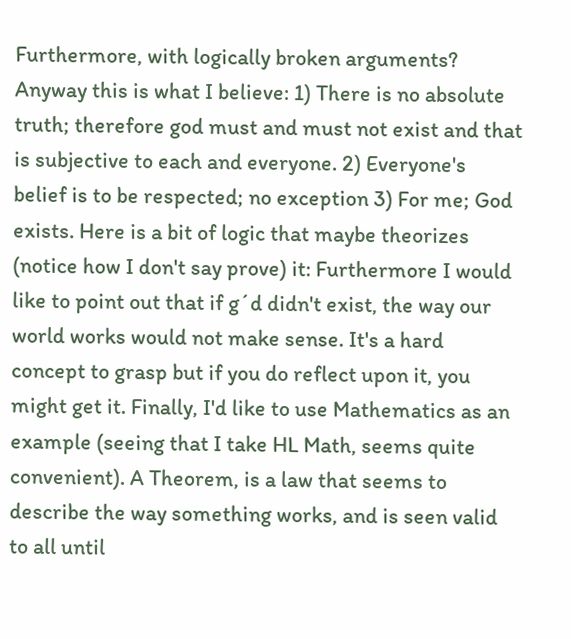Furthermore, with logically broken arguments? Anyway this is what I believe: 1) There is no absolute truth; therefore god must and must not exist and that is subjective to each and everyone. 2) Everyone's belief is to be respected; no exception 3) For me; God exists. Here is a bit of logic that maybe theorizes (notice how I don't say prove) it: Furthermore I would like to point out that if g´d didn't exist, the way our world works would not make sense. It's a hard concept to grasp but if you do reflect upon it, you might get it. Finally, I'd like to use Mathematics as an example (seeing that I take HL Math, seems quite convenient). A Theorem, is a law that seems to describe the way something works, and is seen valid to all until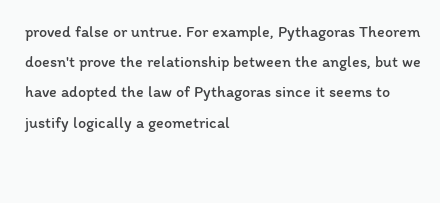proved false or untrue. For example, Pythagoras Theorem doesn't prove the relationship between the angles, but we have adopted the law of Pythagoras since it seems to justify logically a geometrical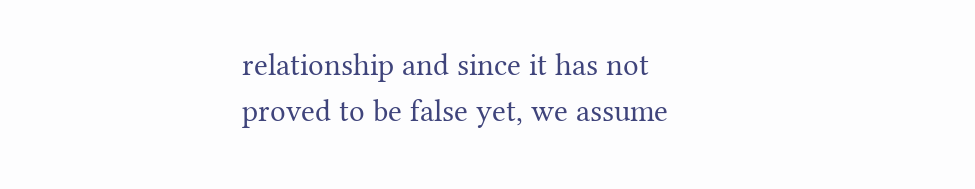relationship and since it has not proved to be false yet, we assume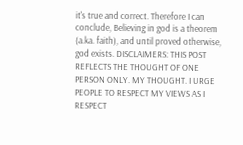it's true and correct. Therefore I can conclude, Believing in god is a theorem (a.ka. faith), and until proved otherwise, god exists. DISCLAIMERS: THIS POST REFLECTS THE THOUGHT OF ONE PERSON ONLY. MY THOUGHT. I URGE PEOPLE TO RESPECT MY VIEWS AS I RESPECT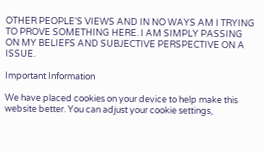OTHER PEOPLE'S VIEWS AND IN NO WAYS AM I TRYING TO PROVE SOMETHING HERE. I AM SIMPLY PASSING ON MY BELIEFS AND SUBJECTIVE PERSPECTIVE ON A ISSUE.

Important Information

We have placed cookies on your device to help make this website better. You can adjust your cookie settings,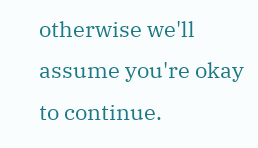otherwise we'll assume you're okay to continue.